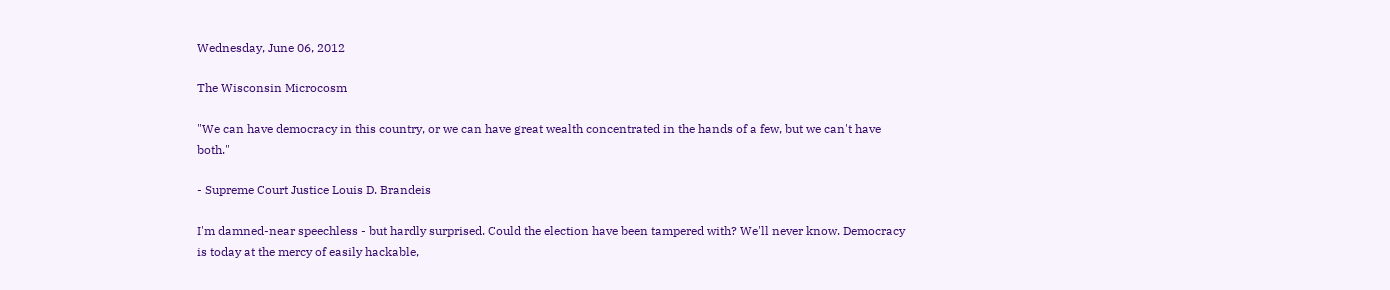Wednesday, June 06, 2012

The Wisconsin Microcosm

"We can have democracy in this country, or we can have great wealth concentrated in the hands of a few, but we can't have both."

- Supreme Court Justice Louis D. Brandeis

I'm damned-near speechless - but hardly surprised. Could the election have been tampered with? We'll never know. Democracy is today at the mercy of easily hackable,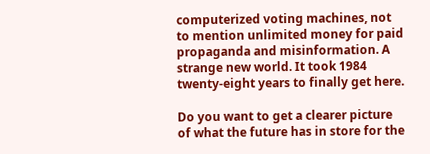computerized voting machines, not to mention unlimited money for paid propaganda and misinformation. A strange new world. It took 1984 twenty-eight years to finally get here.

Do you want to get a clearer picture of what the future has in store for the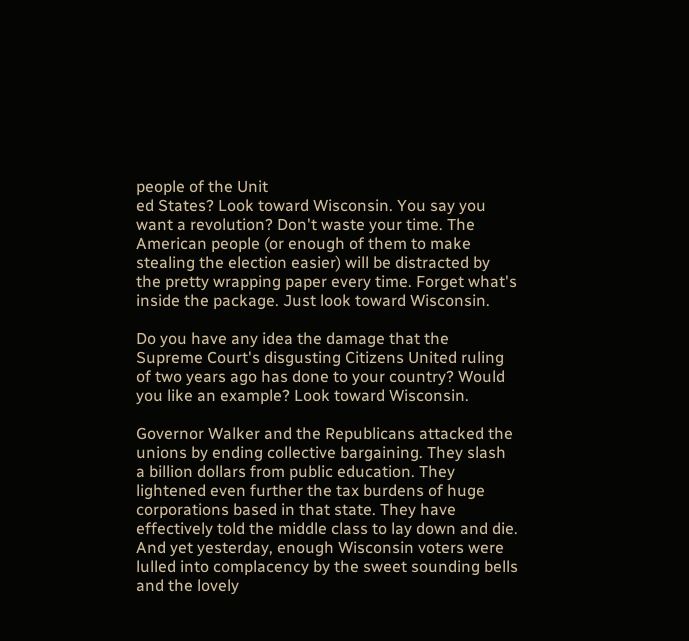people of the Unit
ed States? Look toward Wisconsin. You say you want a revolution? Don't waste your time. The American people (or enough of them to make stealing the election easier) will be distracted by the pretty wrapping paper every time. Forget what's inside the package. Just look toward Wisconsin.

Do you have any idea the damage that the Supreme Court's disgusting Citizens United ruling of two years ago has done to your country? Would you like an example? Look toward Wisconsin.

Governor Walker and the Republicans attacked the unions by ending collective bargaining. They slash a billion dollars from public education. They lightened even further the tax burdens of huge corporations based in that state. They have effectively told the middle class to lay down and die. And yet yesterday, enough Wisconsin voters were lulled into complacency by the sweet sounding bells and the lovely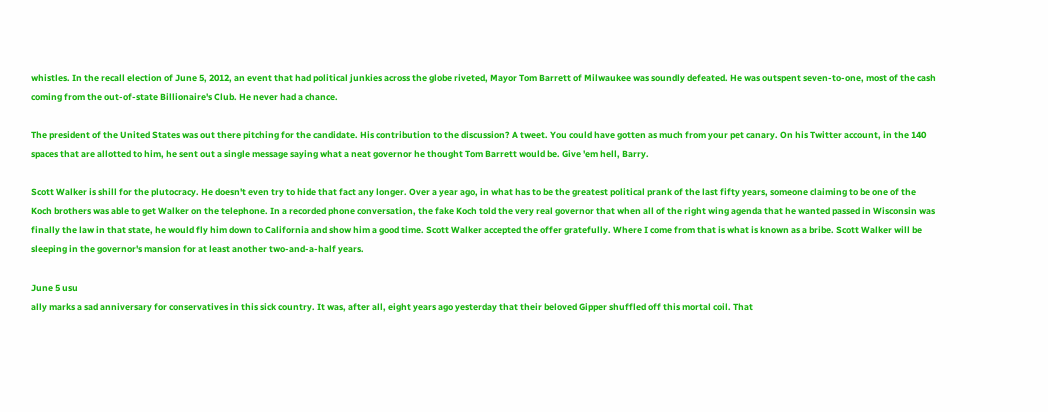whistles. In the recall election of June 5, 2012, an event that had political junkies across the globe riveted, Mayor Tom Barrett of Milwaukee was soundly defeated. He was outspent seven-to-one, most of the cash coming from the out-of-state Billionaire's Club. He never had a chance.

The president of the United States was out there pitching for the candidate. His contribution to the discussion? A tweet. You could have gotten as much from your pet canary. On his Twitter account, in the 140 spaces that are allotted to him, he sent out a single message saying what a neat governor he thought Tom Barrett would be. Give 'em hell, Barry.

Scott Walker is shill for the plutocracy. He doesn't even try to hide that fact any longer. Over a year ago, in what has to be the greatest political prank of the last fifty years, someone claiming to be one of the Koch brothers was able to get Walker on the telephone. In a recorded phone conversation, the fake Koch told the very real governor that when all of the right wing agenda that he wanted passed in Wisconsin was finally the law in that state, he would fly him down to California and show him a good time. Scott Walker accepted the offer gratefully. Where I come from that is what is known as a bribe. Scott Walker will be sleeping in the governor's mansion for at least another two-and-a-half years.

June 5 usu
ally marks a sad anniversary for conservatives in this sick country. It was, after all, eight years ago yesterday that their beloved Gipper shuffled off this mortal coil. That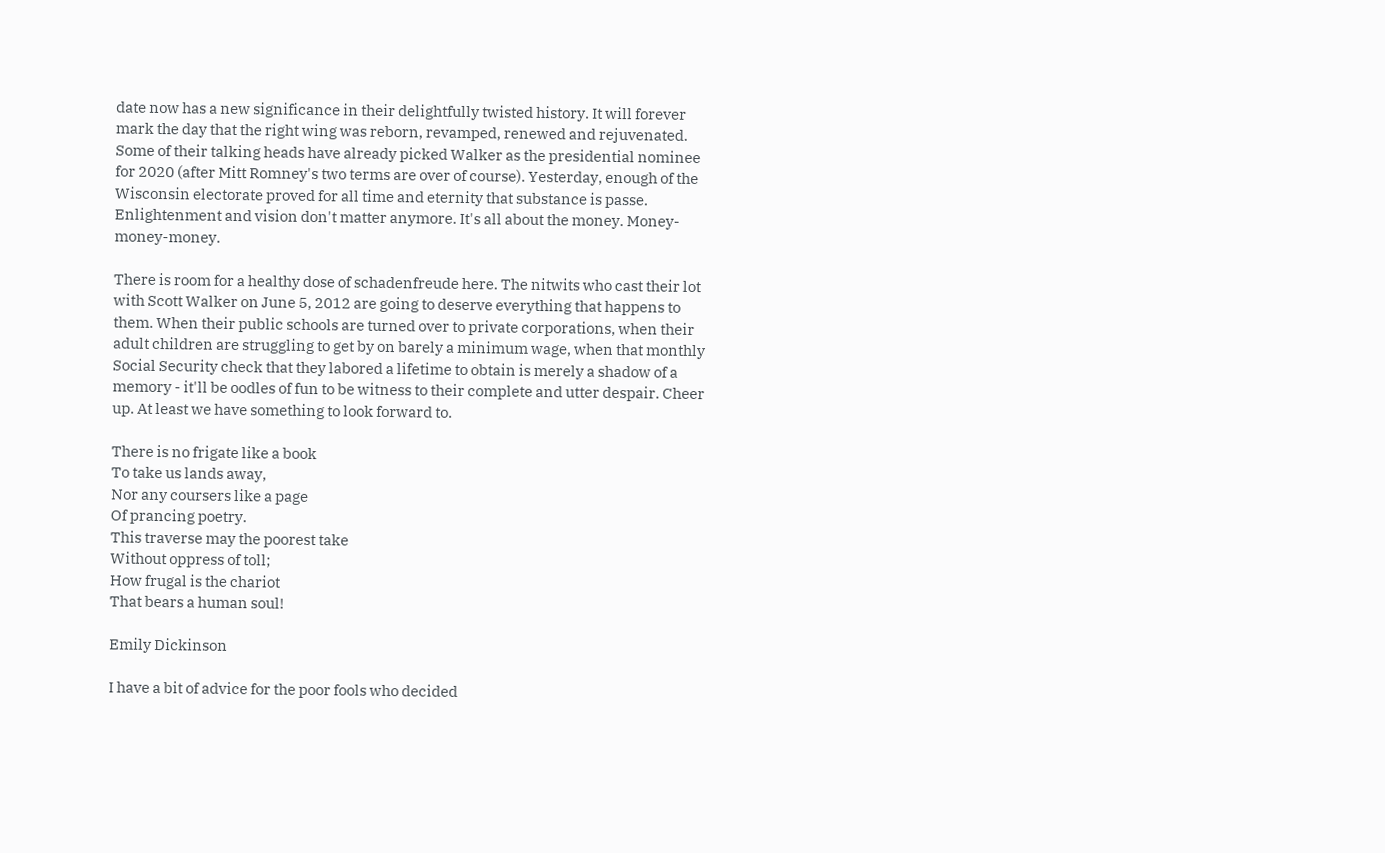date now has a new significance in their delightfully twisted history. It will forever mark the day that the right wing was reborn, revamped, renewed and rejuvenated. Some of their talking heads have already picked Walker as the presidential nominee for 2020 (after Mitt Romney's two terms are over of course). Yesterday, enough of the Wisconsin electorate proved for all time and eternity that substance is passe. Enlightenment and vision don't matter anymore. It's all about the money. Money-money-money.

There is room for a healthy dose of schadenfreude here. The nitwits who cast their lot with Scott Walker on June 5, 2012 are going to deserve everything that happens to them. When their public schools are turned over to private corporations, when their adult children are struggling to get by on barely a minimum wage, when that monthly Social Security check that they labored a lifetime to obtain is merely a shadow of a memory - it'll be oodles of fun to be witness to their complete and utter despair. Cheer up. At least we have something to look forward to.

There is no frigate like a book
To take us lands away,
Nor any coursers like a page
Of prancing poetry.
This traverse may the poorest take
Without oppress of toll;
How frugal is the chariot
That bears a human soul!

Emily Dickinson

I have a bit of advice for the poor fools who decided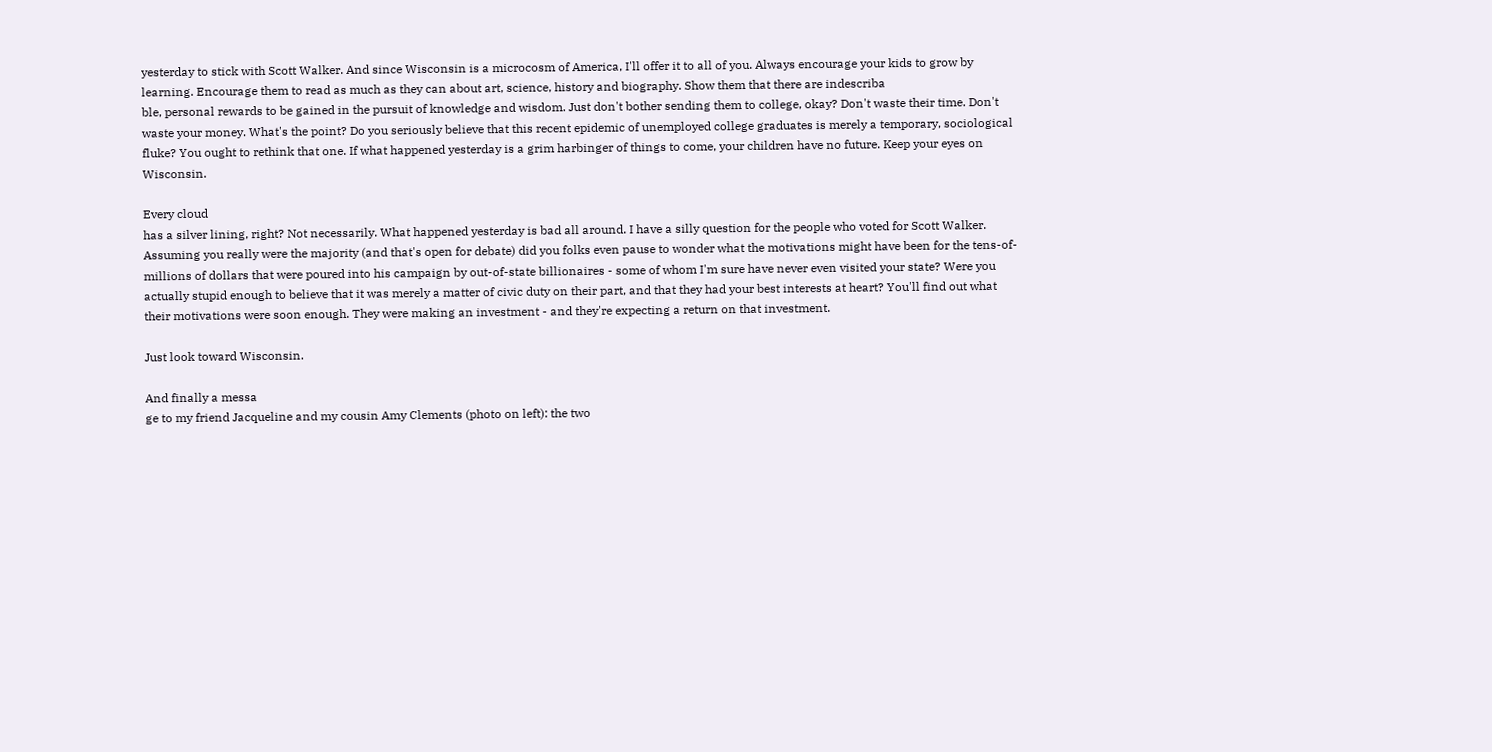yesterday to stick with Scott Walker. And since Wisconsin is a microcosm of America, I'll offer it to all of you. Always encourage your kids to grow by learning. Encourage them to read as much as they can about art, science, history and biography. Show them that there are indescriba
ble, personal rewards to be gained in the pursuit of knowledge and wisdom. Just don't bother sending them to college, okay? Don't waste their time. Don't waste your money. What's the point? Do you seriously believe that this recent epidemic of unemployed college graduates is merely a temporary, sociological fluke? You ought to rethink that one. If what happened yesterday is a grim harbinger of things to come, your children have no future. Keep your eyes on Wisconsin.

Every cloud
has a silver lining, right? Not necessarily. What happened yesterday is bad all around. I have a silly question for the people who voted for Scott Walker. Assuming you really were the majority (and that's open for debate) did you folks even pause to wonder what the motivations might have been for the tens-of-millions of dollars that were poured into his campaign by out-of-state billionaires - some of whom I'm sure have never even visited your state? Were you actually stupid enough to believe that it was merely a matter of civic duty on their part, and that they had your best interests at heart? You'll find out what their motivations were soon enough. They were making an investment - and they're expecting a return on that investment.

Just look toward Wisconsin.

And finally a messa
ge to my friend Jacqueline and my cousin Amy Clements (photo on left): the two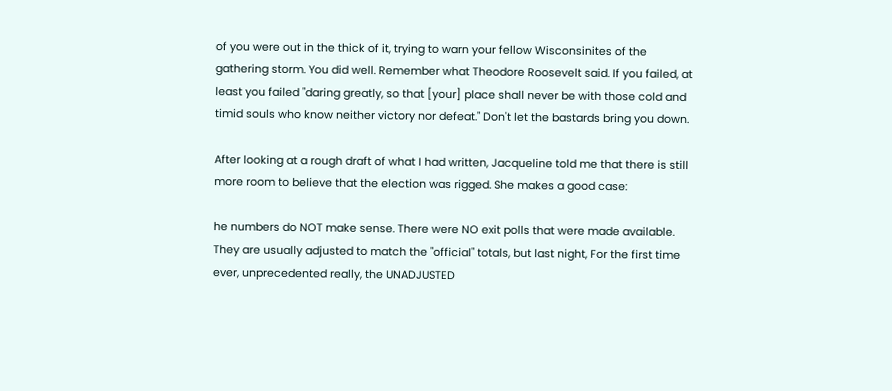of you were out in the thick of it, trying to warn your fellow Wisconsinites of the gathering storm. You did well. Remember what Theodore Roosevelt said. If you failed, at least you failed "daring greatly, so that [your] place shall never be with those cold and timid souls who know neither victory nor defeat." Don't let the bastards bring you down.

After looking at a rough draft of what I had written, Jacqueline told me that there is still more room to believe that the election was rigged. She makes a good case:

he numbers do NOT make sense. There were NO exit polls that were made available. They are usually adjusted to match the "official" totals, but last night, For the first time ever, unprecedented really, the UNADJUSTED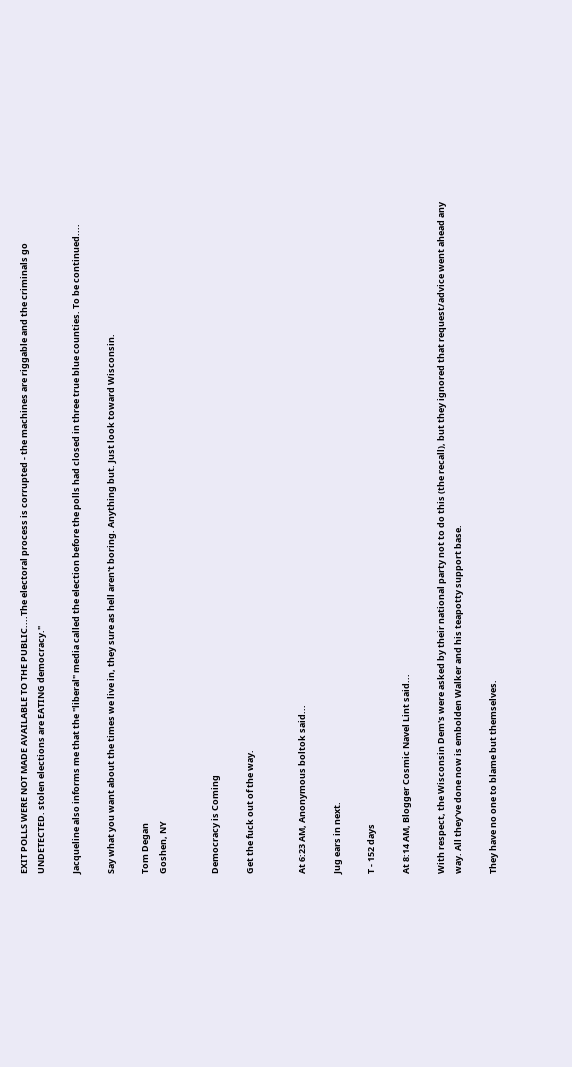EXIT POLLS WERE NOT MADE AVAILABLE TO THE PUBLIC....The electoral process is corrupted - the machines are riggable and the criminals go UNDETECTED. stolen elections are EATING democracy."

Jacqueline also informs me that the "liberal" media called the election before the polls had closed in three true blue counties. To be continued....

Say what you want about the times we live in, they sure as hell aren't boring. Anything but. Just look toward Wisconsin.

Tom Degan
Goshen, NY


Democracy is Coming

Get the fuck out of the way.


At 6:23 AM, Anonymous boltok said...

Jug ears in next.

T - 152 days

At 8:14 AM, Blogger Cosmic Navel Lint said...

With respect, the Wisconsin Dem's were asked by their national party not to do this (the recall), but they ignored that request/advice went ahead any way. All they've done now is embolden Walker and his teapotty support base.

They have no one to blame but themselves.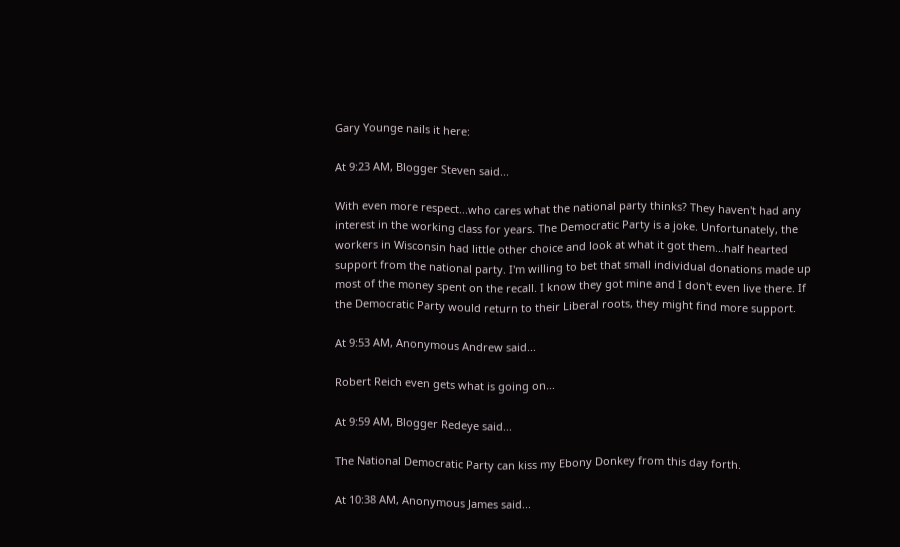Gary Younge nails it here:

At 9:23 AM, Blogger Steven said...

With even more respect...who cares what the national party thinks? They haven't had any interest in the working class for years. The Democratic Party is a joke. Unfortunately, the workers in Wisconsin had little other choice and look at what it got them...half hearted support from the national party. I'm willing to bet that small individual donations made up most of the money spent on the recall. I know they got mine and I don't even live there. If the Democratic Party would return to their Liberal roots, they might find more support.

At 9:53 AM, Anonymous Andrew said...

Robert Reich even gets what is going on...

At 9:59 AM, Blogger Redeye said...

The National Democratic Party can kiss my Ebony Donkey from this day forth.

At 10:38 AM, Anonymous James said...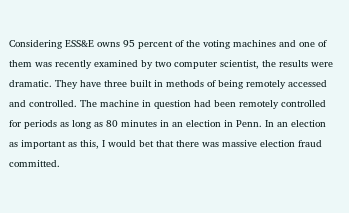Considering ESS&E owns 95 percent of the voting machines and one of them was recently examined by two computer scientist, the results were dramatic. They have three built in methods of being remotely accessed and controlled. The machine in question had been remotely controlled for periods as long as 80 minutes in an election in Penn. In an election as important as this, I would bet that there was massive election fraud committed.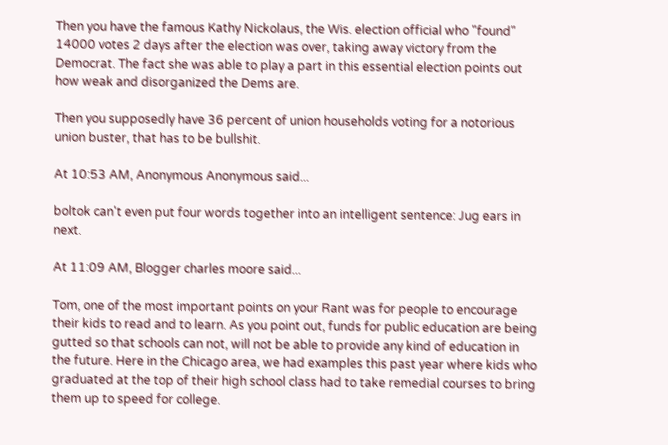Then you have the famous Kathy Nickolaus, the Wis. election official who "found" 14000 votes 2 days after the election was over, taking away victory from the Democrat. The fact she was able to play a part in this essential election points out how weak and disorganized the Dems are.

Then you supposedly have 36 percent of union households voting for a notorious union buster, that has to be bullshit.

At 10:53 AM, Anonymous Anonymous said...

boltok can't even put four words together into an intelligent sentence: Jug ears in next.

At 11:09 AM, Blogger charles moore said...

Tom, one of the most important points on your Rant was for people to encourage their kids to read and to learn. As you point out, funds for public education are being gutted so that schools can not, will not be able to provide any kind of education in the future. Here in the Chicago area, we had examples this past year where kids who graduated at the top of their high school class had to take remedial courses to bring them up to speed for college.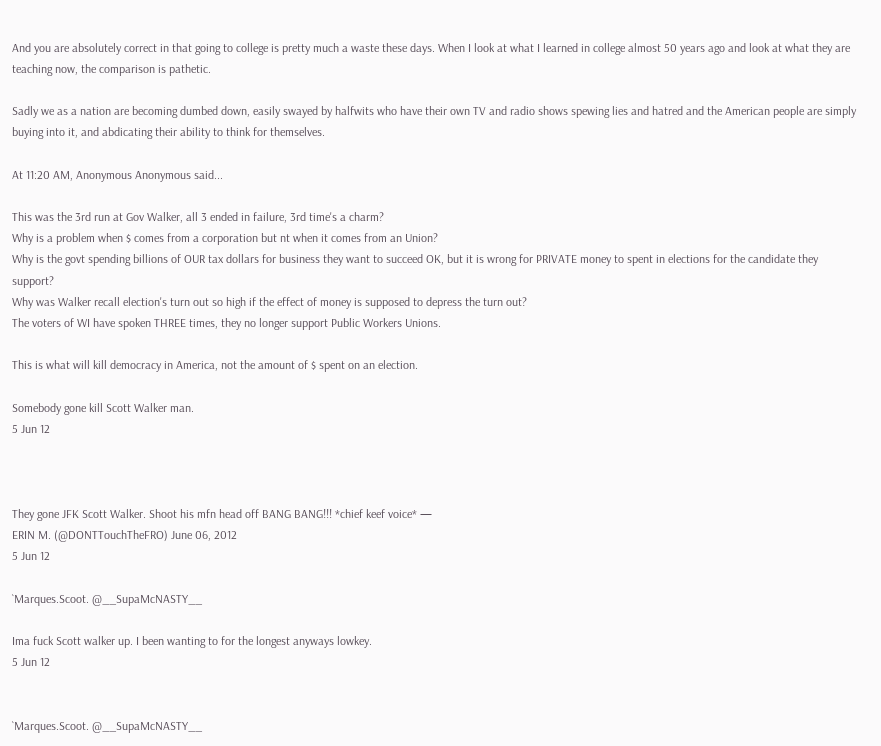And you are absolutely correct in that going to college is pretty much a waste these days. When I look at what I learned in college almost 50 years ago and look at what they are teaching now, the comparison is pathetic.

Sadly we as a nation are becoming dumbed down, easily swayed by halfwits who have their own TV and radio shows spewing lies and hatred and the American people are simply buying into it, and abdicating their ability to think for themselves.

At 11:20 AM, Anonymous Anonymous said...

This was the 3rd run at Gov Walker, all 3 ended in failure, 3rd time's a charm?
Why is a problem when $ comes from a corporation but nt when it comes from an Union?
Why is the govt spending billions of OUR tax dollars for business they want to succeed OK, but it is wrong for PRIVATE money to spent in elections for the candidate they support?
Why was Walker recall election's turn out so high if the effect of money is supposed to depress the turn out?
The voters of WI have spoken THREE times, they no longer support Public Workers Unions.

This is what will kill democracy in America, not the amount of $ spent on an election.

Somebody gone kill Scott Walker man.
5 Jun 12



They gone JFK Scott Walker. Shoot his mfn head off BANG BANG!!! *chief keef voice* —
ERIN M. (@DONTTouchTheFRO) June 06, 2012
5 Jun 12

`Marques.Scoot. @__SupaMcNASTY__

Ima fuck Scott walker up. I been wanting to for the longest anyways lowkey.
5 Jun 12


`Marques.Scoot. @__SupaMcNASTY__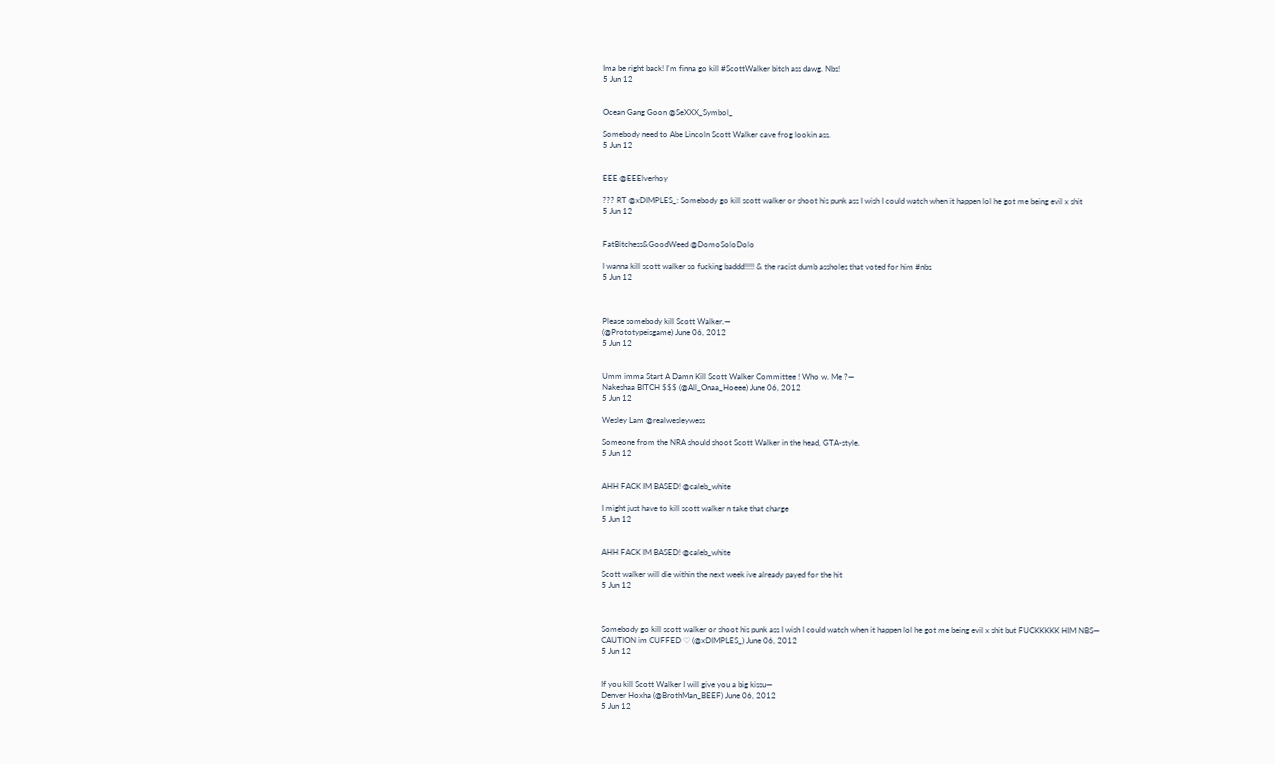Ima be right back! I'm finna go kill #ScottWalker bitch ass dawg. Nbs!
5 Jun 12


Ocean Gang Goon @SeXXX_Symbol_

Somebody need to Abe Lincoln Scott Walker cave frog lookin ass.
5 Jun 12


EEE @EEElverhoy

??? RT @xDIMPLES_: Somebody go kill scott walker or shoot his punk ass I wish I could watch when it happen lol he got me being evil x shit
5 Jun 12


FatBitchess&GoodWeed @DomoSoloDolo

I wanna kill scott walker so fucking baddd!!!!! & the racist dumb assholes that voted for him #nbs
5 Jun 12



Please somebody kill Scott Walker.—
(@Prototypeisgame) June 06, 2012
5 Jun 12


Umm imma Start A Damn Kill Scott Walker Committee ! Who w. Me ?—
Nakeshaa BITCH $$$ (@All_Onaa_Hoeee) June 06, 2012
5 Jun 12

Wesley Lam @realwesleywess

Someone from the NRA should shoot Scott Walker in the head, GTA-style.
5 Jun 12


AHH FACK IM BASED! @caleb_white

I might just have to kill scott walker n take that charge
5 Jun 12


AHH FACK IM BASED! @caleb_white

Scott walker will die within the next week ive already payed for the hit
5 Jun 12



Somebody go kill scott walker or shoot his punk ass I wish I could watch when it happen lol he got me being evil x shit but FUCKKKKK HIM NBS—
CAUTION im CUFFED ♡ (@xDIMPLES_) June 06, 2012
5 Jun 12


If you kill Scott Walker I will give you a big kissu—
Denver Hoxha (@BrothMan_BEEF) June 06, 2012
5 Jun 12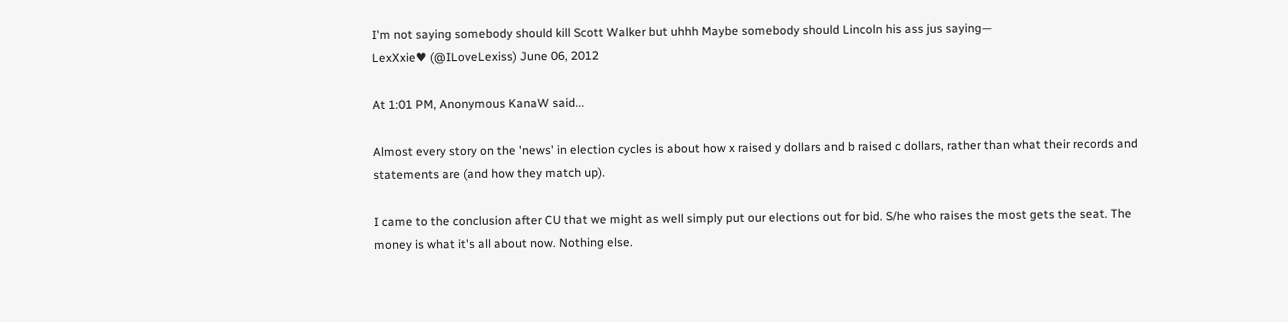I'm not saying somebody should kill Scott Walker but uhhh Maybe somebody should Lincoln his ass jus saying—
LexXxie♥ (@ILoveLexiss) June 06, 2012

At 1:01 PM, Anonymous KanaW said...

Almost every story on the 'news' in election cycles is about how x raised y dollars and b raised c dollars, rather than what their records and statements are (and how they match up).

I came to the conclusion after CU that we might as well simply put our elections out for bid. S/he who raises the most gets the seat. The money is what it's all about now. Nothing else.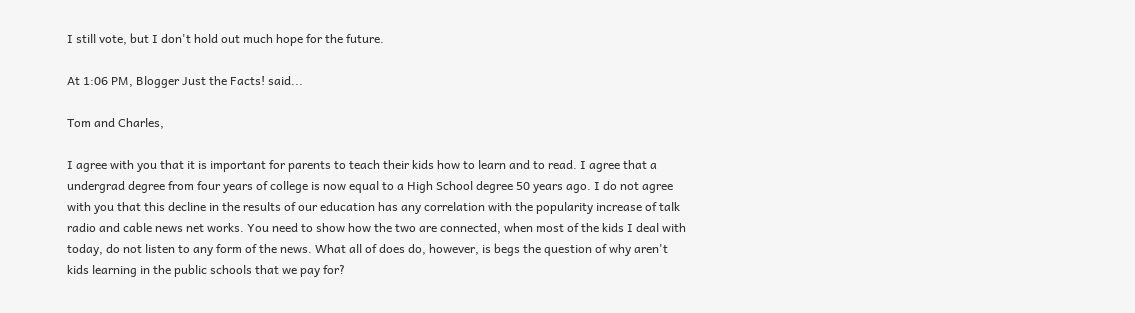I still vote, but I don't hold out much hope for the future.

At 1:06 PM, Blogger Just the Facts! said...

Tom and Charles,

I agree with you that it is important for parents to teach their kids how to learn and to read. I agree that a undergrad degree from four years of college is now equal to a High School degree 50 years ago. I do not agree with you that this decline in the results of our education has any correlation with the popularity increase of talk radio and cable news net works. You need to show how the two are connected, when most of the kids I deal with today, do not listen to any form of the news. What all of does do, however, is begs the question of why aren't kids learning in the public schools that we pay for?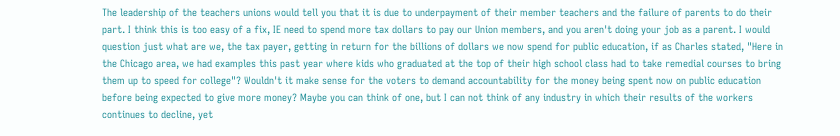The leadership of the teachers unions would tell you that it is due to underpayment of their member teachers and the failure of parents to do their part. I think this is too easy of a fix, IE need to spend more tax dollars to pay our Union members, and you aren't doing your job as a parent. I would question just what are we, the tax payer, getting in return for the billions of dollars we now spend for public education, if as Charles stated, "Here in the Chicago area, we had examples this past year where kids who graduated at the top of their high school class had to take remedial courses to bring them up to speed for college"? Wouldn't it make sense for the voters to demand accountability for the money being spent now on public education before being expected to give more money? Maybe you can think of one, but I can not think of any industry in which their results of the workers continues to decline, yet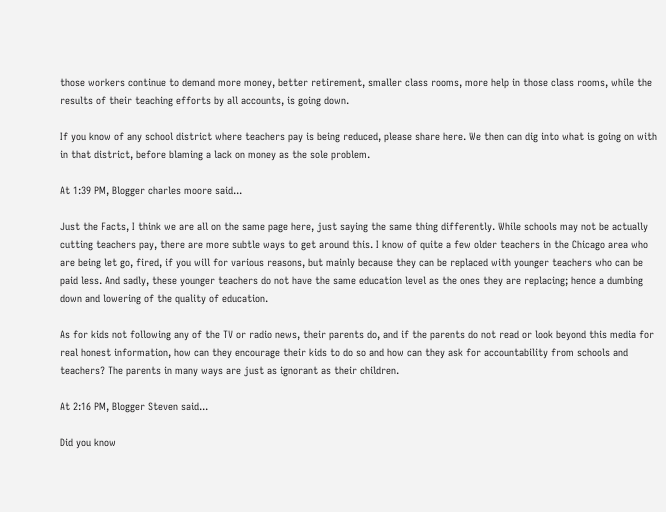those workers continue to demand more money, better retirement, smaller class rooms, more help in those class rooms, while the results of their teaching efforts by all accounts, is going down.

If you know of any school district where teachers pay is being reduced, please share here. We then can dig into what is going on with in that district, before blaming a lack on money as the sole problem.

At 1:39 PM, Blogger charles moore said...

Just the Facts, I think we are all on the same page here, just saying the same thing differently. While schools may not be actually cutting teachers pay, there are more subtle ways to get around this. I know of quite a few older teachers in the Chicago area who are being let go, fired, if you will for various reasons, but mainly because they can be replaced with younger teachers who can be paid less. And sadly, these younger teachers do not have the same education level as the ones they are replacing; hence a dumbing down and lowering of the quality of education.

As for kids not following any of the TV or radio news, their parents do, and if the parents do not read or look beyond this media for real honest information, how can they encourage their kids to do so and how can they ask for accountability from schools and teachers? The parents in many ways are just as ignorant as their children.

At 2:16 PM, Blogger Steven said...

Did you know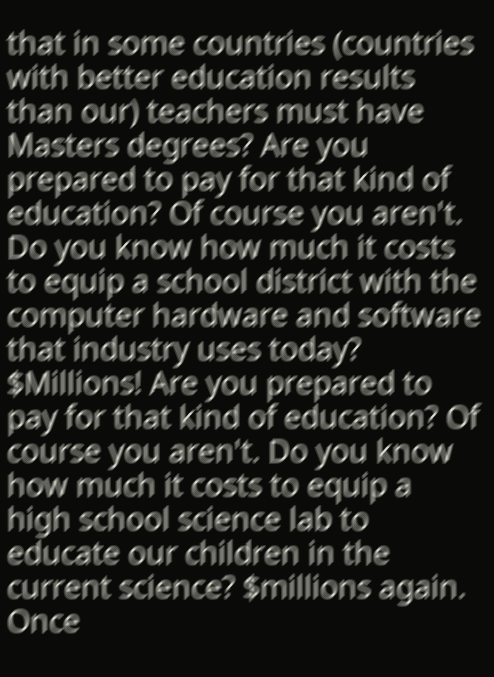that in some countries (countries with better education results than our) teachers must have Masters degrees? Are you prepared to pay for that kind of education? Of course you aren't. Do you know how much it costs to equip a school district with the computer hardware and software that industry uses today? $Millions! Are you prepared to pay for that kind of education? Of course you aren't. Do you know how much it costs to equip a high school science lab to educate our children in the current science? $millions again. Once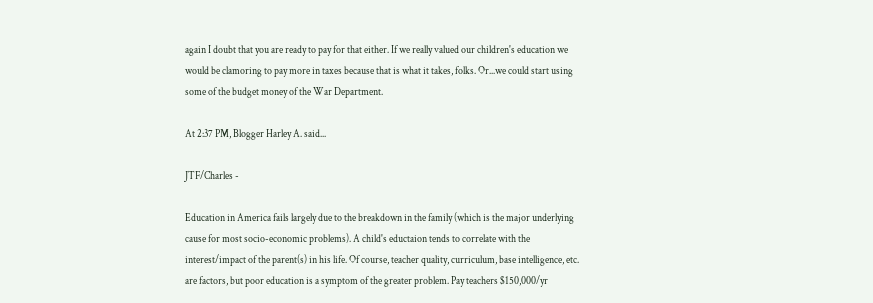again I doubt that you are ready to pay for that either. If we really valued our children's education we would be clamoring to pay more in taxes because that is what it takes, folks. Or...we could start using some of the budget money of the War Department.

At 2:37 PM, Blogger Harley A. said...

JTF/Charles -

Education in America fails largely due to the breakdown in the family (which is the major underlying cause for most socio-economic problems). A child's eductaion tends to correlate with the interest/impact of the parent(s) in his life. Of course, teacher quality, curriculum, base intelligence, etc. are factors, but poor education is a symptom of the greater problem. Pay teachers $150,000/yr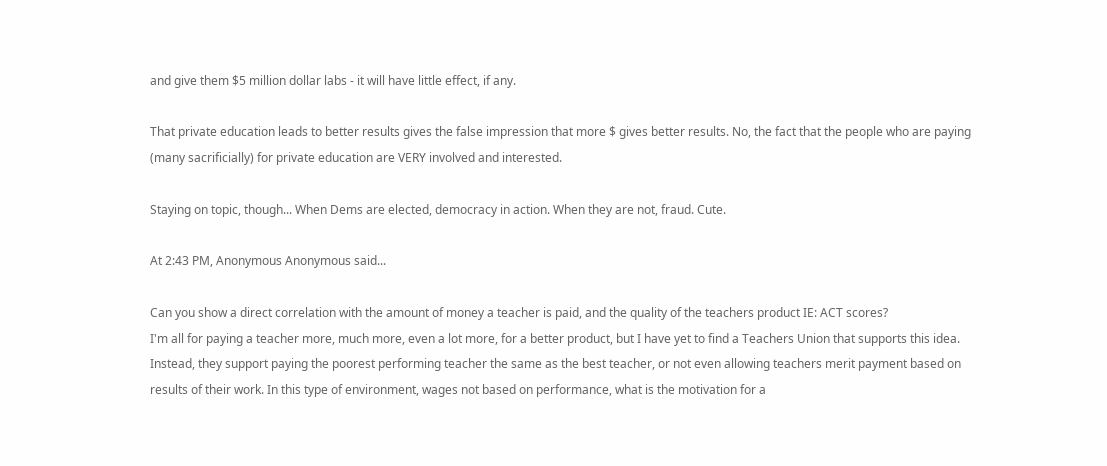and give them $5 million dollar labs - it will have little effect, if any.

That private education leads to better results gives the false impression that more $ gives better results. No, the fact that the people who are paying (many sacrificially) for private education are VERY involved and interested.

Staying on topic, though... When Dems are elected, democracy in action. When they are not, fraud. Cute.

At 2:43 PM, Anonymous Anonymous said...

Can you show a direct correlation with the amount of money a teacher is paid, and the quality of the teachers product IE: ACT scores?
I'm all for paying a teacher more, much more, even a lot more, for a better product, but I have yet to find a Teachers Union that supports this idea. Instead, they support paying the poorest performing teacher the same as the best teacher, or not even allowing teachers merit payment based on results of their work. In this type of environment, wages not based on performance, what is the motivation for a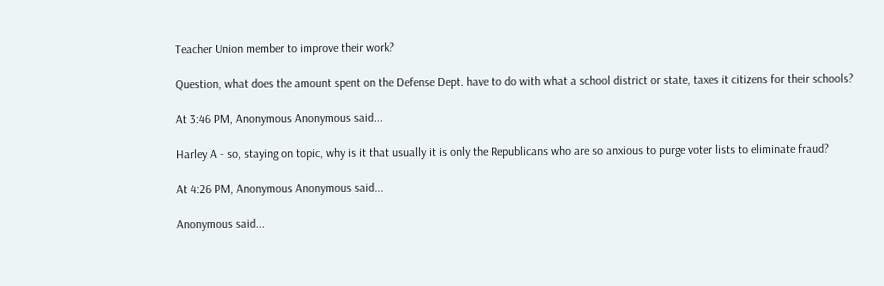Teacher Union member to improve their work?

Question, what does the amount spent on the Defense Dept. have to do with what a school district or state, taxes it citizens for their schools?

At 3:46 PM, Anonymous Anonymous said...

Harley A - so, staying on topic, why is it that usually it is only the Republicans who are so anxious to purge voter lists to eliminate fraud?

At 4:26 PM, Anonymous Anonymous said...

Anonymous said...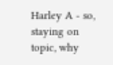Harley A - so, staying on topic, why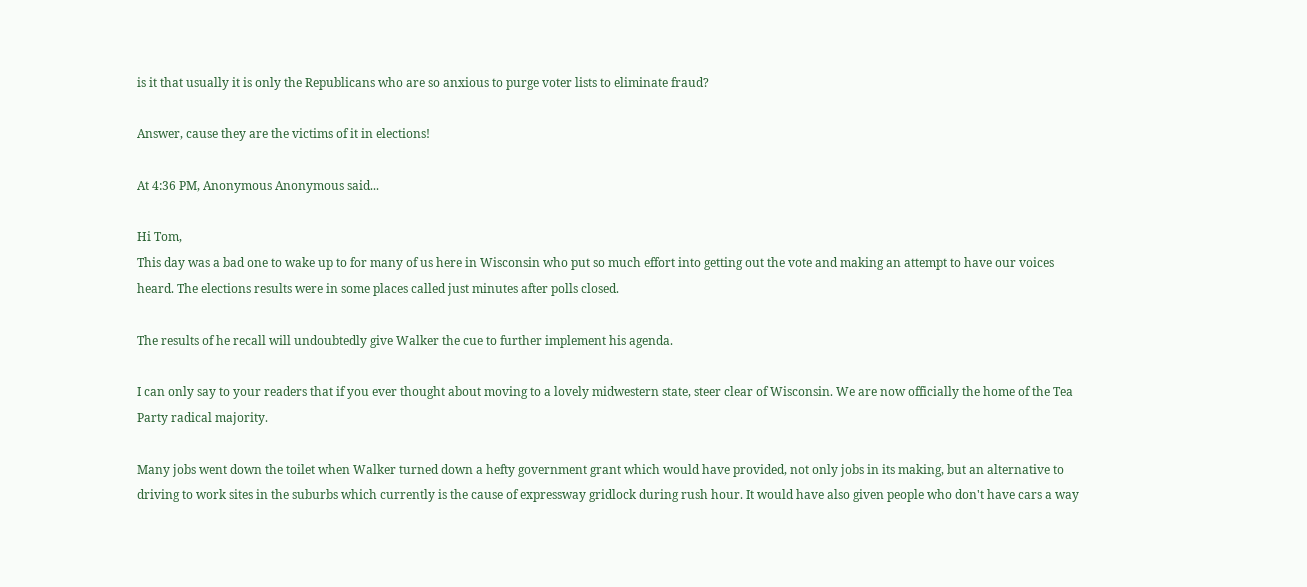is it that usually it is only the Republicans who are so anxious to purge voter lists to eliminate fraud?

Answer, cause they are the victims of it in elections!

At 4:36 PM, Anonymous Anonymous said...

Hi Tom,
This day was a bad one to wake up to for many of us here in Wisconsin who put so much effort into getting out the vote and making an attempt to have our voices heard. The elections results were in some places called just minutes after polls closed.

The results of he recall will undoubtedly give Walker the cue to further implement his agenda.

I can only say to your readers that if you ever thought about moving to a lovely midwestern state, steer clear of Wisconsin. We are now officially the home of the Tea Party radical majority.

Many jobs went down the toilet when Walker turned down a hefty government grant which would have provided, not only jobs in its making, but an alternative to driving to work sites in the suburbs which currently is the cause of expressway gridlock during rush hour. It would have also given people who don't have cars a way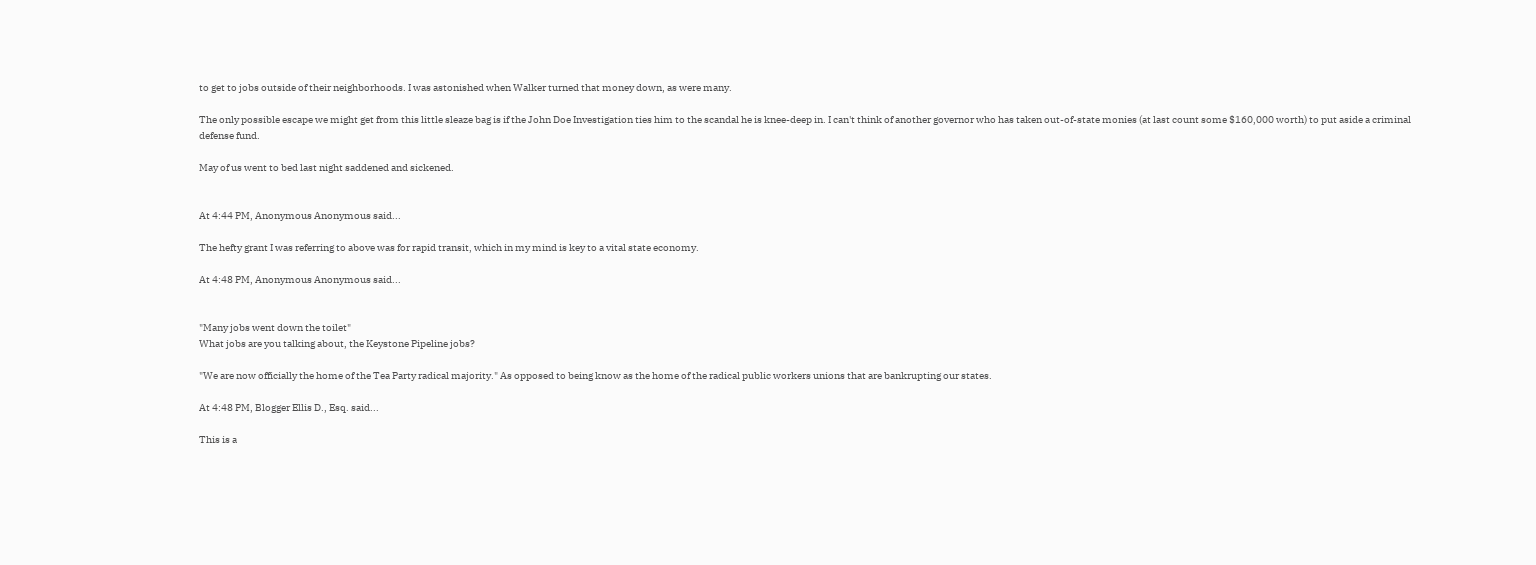to get to jobs outside of their neighborhoods. I was astonished when Walker turned that money down, as were many.

The only possible escape we might get from this little sleaze bag is if the John Doe Investigation ties him to the scandal he is knee-deep in. I can't think of another governor who has taken out-of-state monies (at last count some $160,000 worth) to put aside a criminal defense fund.

May of us went to bed last night saddened and sickened.


At 4:44 PM, Anonymous Anonymous said...

The hefty grant I was referring to above was for rapid transit, which in my mind is key to a vital state economy.

At 4:48 PM, Anonymous Anonymous said...


"Many jobs went down the toilet"
What jobs are you talking about, the Keystone Pipeline jobs?

"We are now officially the home of the Tea Party radical majority." As opposed to being know as the home of the radical public workers unions that are bankrupting our states.

At 4:48 PM, Blogger Ellis D., Esq. said...

This is a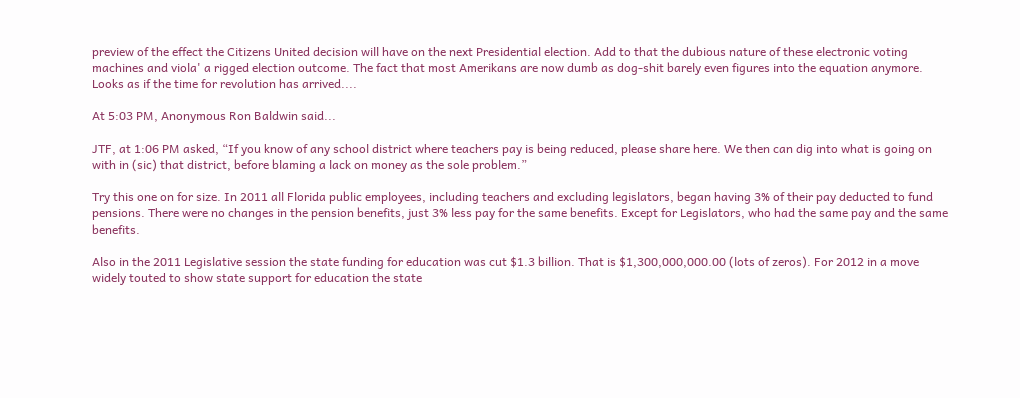preview of the effect the Citizens United decision will have on the next Presidential election. Add to that the dubious nature of these electronic voting machines and viola' a rigged election outcome. The fact that most Amerikans are now dumb as dog-shit barely even figures into the equation anymore. Looks as if the time for revolution has arrived....

At 5:03 PM, Anonymous Ron Baldwin said...

JTF, at 1:06 PM asked, “If you know of any school district where teachers pay is being reduced, please share here. We then can dig into what is going on with in (sic) that district, before blaming a lack on money as the sole problem.”

Try this one on for size. In 2011 all Florida public employees, including teachers and excluding legislators, began having 3% of their pay deducted to fund pensions. There were no changes in the pension benefits, just 3% less pay for the same benefits. Except for Legislators, who had the same pay and the same benefits.

Also in the 2011 Legislative session the state funding for education was cut $1.3 billion. That is $1,300,000,000.00 (lots of zeros). For 2012 in a move widely touted to show state support for education the state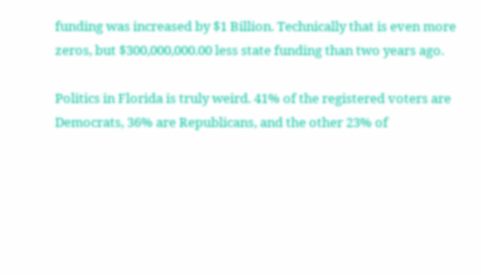funding was increased by $1 Billion. Technically that is even more zeros, but $300,000,000.00 less state funding than two years ago.

Politics in Florida is truly weird. 41% of the registered voters are Democrats, 36% are Republicans, and the other 23% of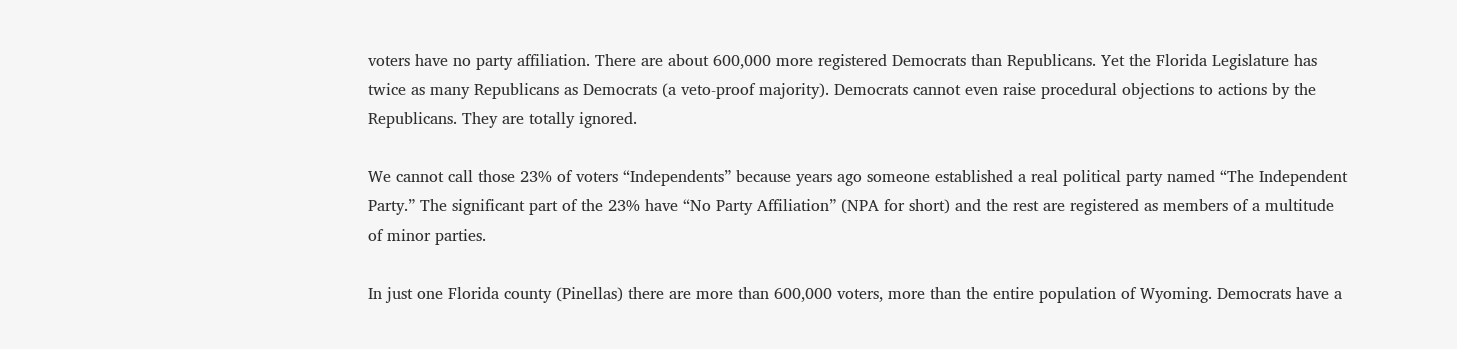voters have no party affiliation. There are about 600,000 more registered Democrats than Republicans. Yet the Florida Legislature has twice as many Republicans as Democrats (a veto-proof majority). Democrats cannot even raise procedural objections to actions by the Republicans. They are totally ignored.

We cannot call those 23% of voters “Independents” because years ago someone established a real political party named “The Independent Party.” The significant part of the 23% have “No Party Affiliation” (NPA for short) and the rest are registered as members of a multitude of minor parties.

In just one Florida county (Pinellas) there are more than 600,000 voters, more than the entire population of Wyoming. Democrats have a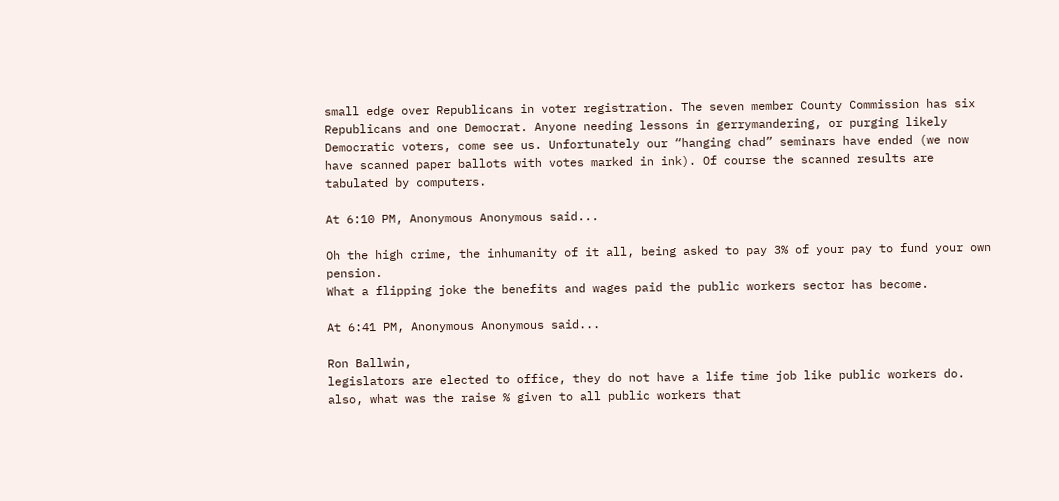small edge over Republicans in voter registration. The seven member County Commission has six Republicans and one Democrat. Anyone needing lessons in gerrymandering, or purging likely Democratic voters, come see us. Unfortunately our “hanging chad” seminars have ended (we now have scanned paper ballots with votes marked in ink). Of course the scanned results are tabulated by computers.

At 6:10 PM, Anonymous Anonymous said...

Oh the high crime, the inhumanity of it all, being asked to pay 3% of your pay to fund your own pension.
What a flipping joke the benefits and wages paid the public workers sector has become.

At 6:41 PM, Anonymous Anonymous said...

Ron Ballwin,
legislators are elected to office, they do not have a life time job like public workers do.
also, what was the raise % given to all public workers that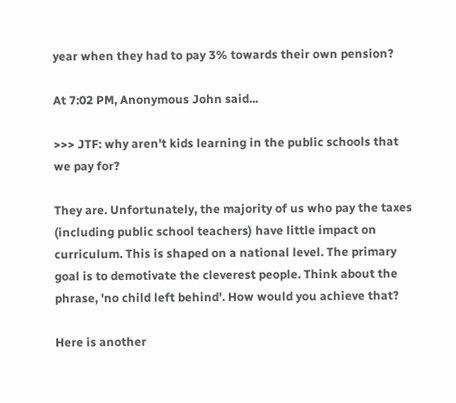year when they had to pay 3% towards their own pension?

At 7:02 PM, Anonymous John said...

>>> JTF: why aren't kids learning in the public schools that we pay for?

They are. Unfortunately, the majority of us who pay the taxes (including public school teachers) have little impact on curriculum. This is shaped on a national level. The primary goal is to demotivate the cleverest people. Think about the phrase, 'no child left behind'. How would you achieve that?

Here is another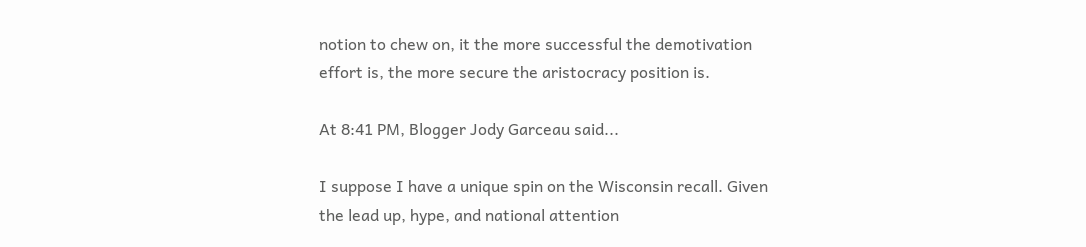notion to chew on, it the more successful the demotivation effort is, the more secure the aristocracy position is.

At 8:41 PM, Blogger Jody Garceau said...

I suppose I have a unique spin on the Wisconsin recall. Given the lead up, hype, and national attention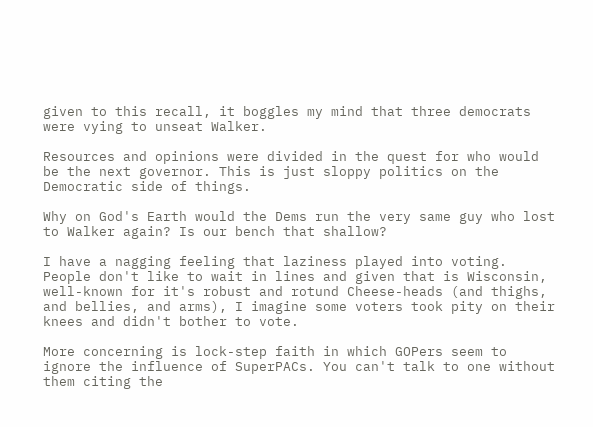given to this recall, it boggles my mind that three democrats were vying to unseat Walker.

Resources and opinions were divided in the quest for who would be the next governor. This is just sloppy politics on the Democratic side of things.

Why on God's Earth would the Dems run the very same guy who lost to Walker again? Is our bench that shallow?

I have a nagging feeling that laziness played into voting. People don't like to wait in lines and given that is Wisconsin, well-known for it's robust and rotund Cheese-heads (and thighs, and bellies, and arms), I imagine some voters took pity on their knees and didn't bother to vote.

More concerning is lock-step faith in which GOPers seem to ignore the influence of SuperPACs. You can't talk to one without them citing the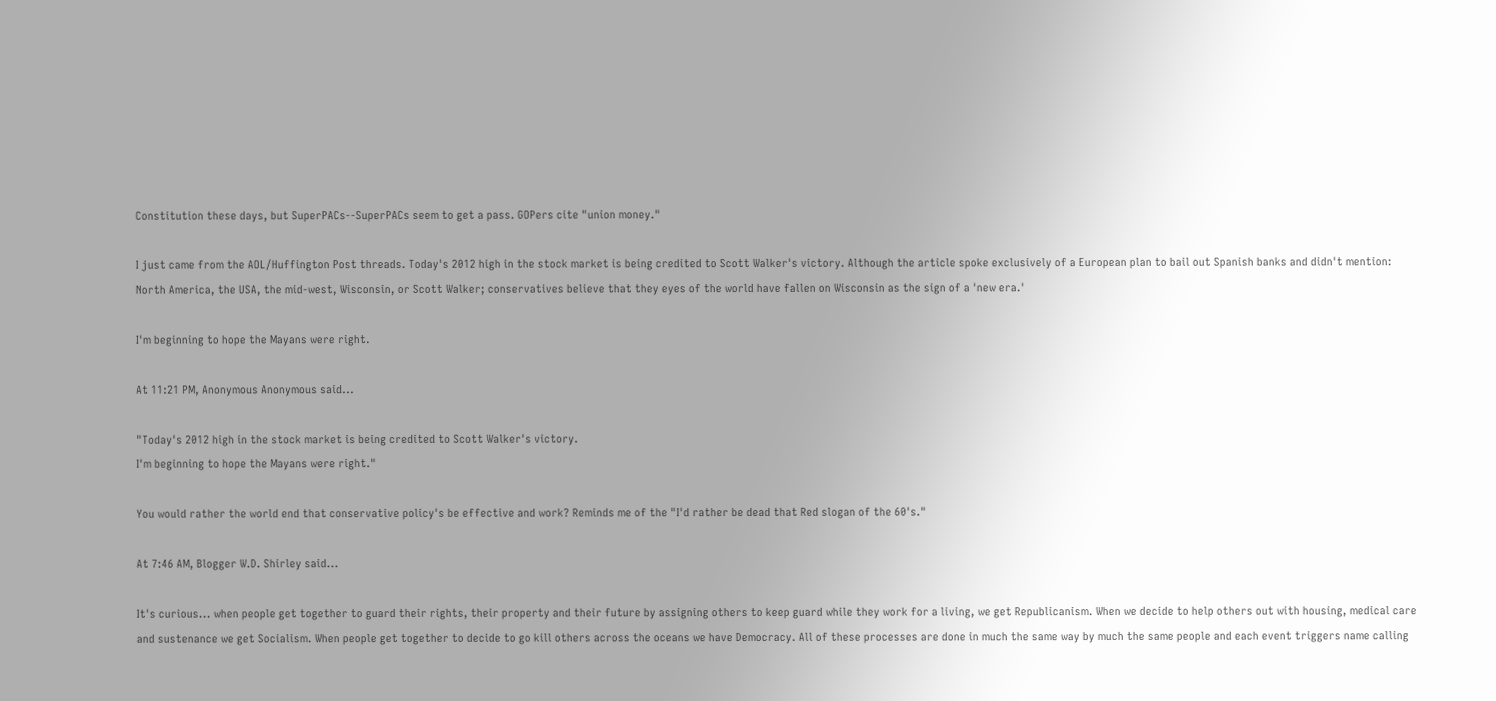Constitution these days, but SuperPACs--SuperPACs seem to get a pass. GOPers cite "union money."

I just came from the AOL/Huffington Post threads. Today's 2012 high in the stock market is being credited to Scott Walker's victory. Although the article spoke exclusively of a European plan to bail out Spanish banks and didn't mention: North America, the USA, the mid-west, Wisconsin, or Scott Walker; conservatives believe that they eyes of the world have fallen on Wisconsin as the sign of a 'new era.'

I'm beginning to hope the Mayans were right.

At 11:21 PM, Anonymous Anonymous said...

"Today's 2012 high in the stock market is being credited to Scott Walker's victory.
I'm beginning to hope the Mayans were right."

You would rather the world end that conservative policy's be effective and work? Reminds me of the "I'd rather be dead that Red slogan of the 60's."

At 7:46 AM, Blogger W.D. Shirley said...

It's curious... when people get together to guard their rights, their property and their future by assigning others to keep guard while they work for a living, we get Republicanism. When we decide to help others out with housing, medical care and sustenance we get Socialism. When people get together to decide to go kill others across the oceans we have Democracy. All of these processes are done in much the same way by much the same people and each event triggers name calling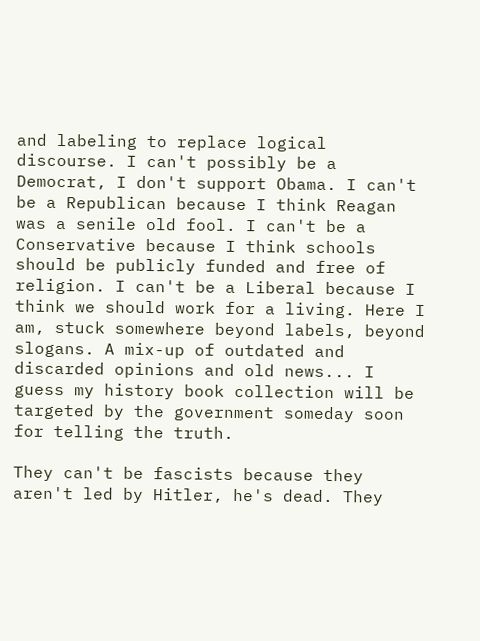and labeling to replace logical discourse. I can't possibly be a Democrat, I don't support Obama. I can't be a Republican because I think Reagan was a senile old fool. I can't be a Conservative because I think schools should be publicly funded and free of religion. I can't be a Liberal because I think we should work for a living. Here I am, stuck somewhere beyond labels, beyond slogans. A mix-up of outdated and discarded opinions and old news... I guess my history book collection will be targeted by the government someday soon for telling the truth.

They can't be fascists because they aren't led by Hitler, he's dead. They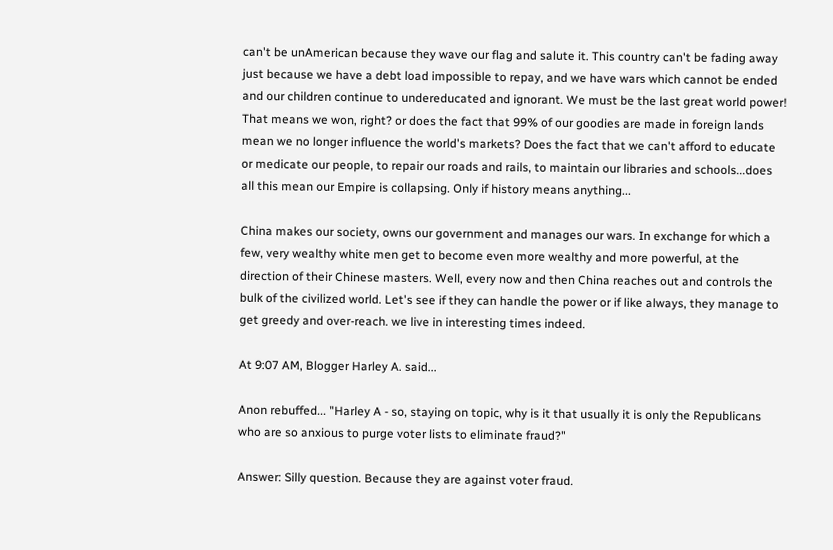can't be unAmerican because they wave our flag and salute it. This country can't be fading away just because we have a debt load impossible to repay, and we have wars which cannot be ended and our children continue to undereducated and ignorant. We must be the last great world power! That means we won, right? or does the fact that 99% of our goodies are made in foreign lands mean we no longer influence the world's markets? Does the fact that we can't afford to educate or medicate our people, to repair our roads and rails, to maintain our libraries and schools...does all this mean our Empire is collapsing. Only if history means anything...

China makes our society, owns our government and manages our wars. In exchange for which a few, very wealthy white men get to become even more wealthy and more powerful, at the direction of their Chinese masters. Well, every now and then China reaches out and controls the bulk of the civilized world. Let's see if they can handle the power or if like always, they manage to get greedy and over-reach. we live in interesting times indeed.

At 9:07 AM, Blogger Harley A. said...

Anon rebuffed... "Harley A - so, staying on topic, why is it that usually it is only the Republicans who are so anxious to purge voter lists to eliminate fraud?"

Answer: Silly question. Because they are against voter fraud.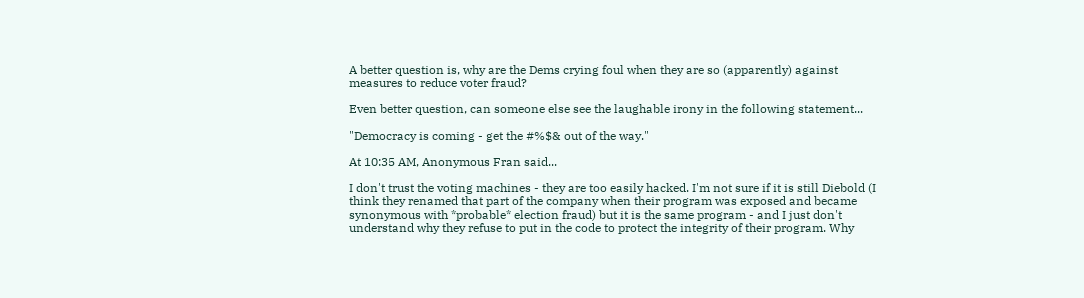A better question is, why are the Dems crying foul when they are so (apparently) against measures to reduce voter fraud?

Even better question, can someone else see the laughable irony in the following statement...

"Democracy is coming - get the #%$& out of the way."

At 10:35 AM, Anonymous Fran said...

I don't trust the voting machines - they are too easily hacked. I'm not sure if it is still Diebold (I think they renamed that part of the company when their program was exposed and became synonymous with *probable* election fraud) but it is the same program - and I just don't understand why they refuse to put in the code to protect the integrity of their program. Why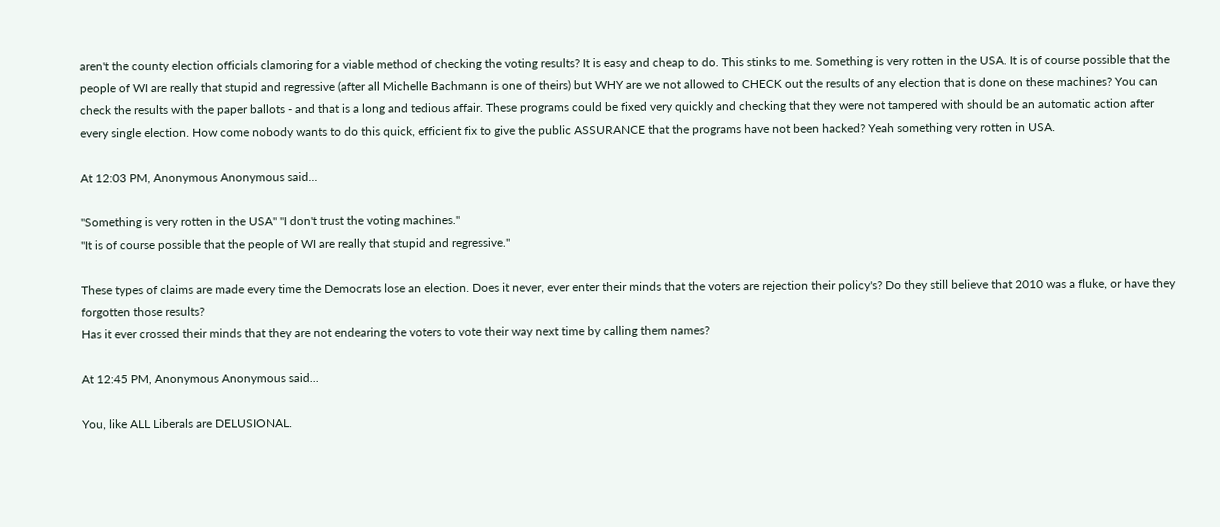aren't the county election officials clamoring for a viable method of checking the voting results? It is easy and cheap to do. This stinks to me. Something is very rotten in the USA. It is of course possible that the people of WI are really that stupid and regressive (after all Michelle Bachmann is one of theirs) but WHY are we not allowed to CHECK out the results of any election that is done on these machines? You can check the results with the paper ballots - and that is a long and tedious affair. These programs could be fixed very quickly and checking that they were not tampered with should be an automatic action after every single election. How come nobody wants to do this quick, efficient fix to give the public ASSURANCE that the programs have not been hacked? Yeah something very rotten in USA.

At 12:03 PM, Anonymous Anonymous said...

"Something is very rotten in the USA" "I don't trust the voting machines."
"It is of course possible that the people of WI are really that stupid and regressive."

These types of claims are made every time the Democrats lose an election. Does it never, ever enter their minds that the voters are rejection their policy's? Do they still believe that 2010 was a fluke, or have they forgotten those results?
Has it ever crossed their minds that they are not endearing the voters to vote their way next time by calling them names?

At 12:45 PM, Anonymous Anonymous said...

You, like ALL Liberals are DELUSIONAL.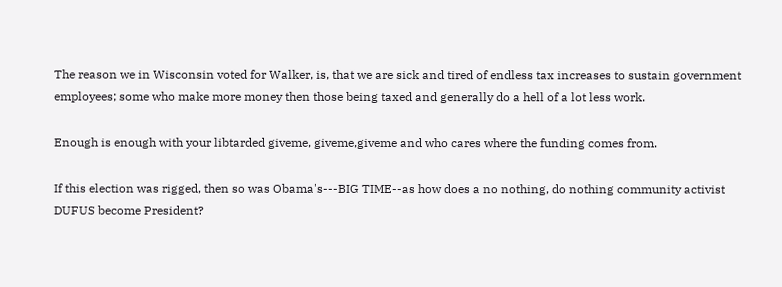The reason we in Wisconsin voted for Walker, is, that we are sick and tired of endless tax increases to sustain government employees; some who make more money then those being taxed and generally do a hell of a lot less work.

Enough is enough with your libtarded giveme, giveme,giveme and who cares where the funding comes from.

If this election was rigged, then so was Obama's---BIG TIME--as how does a no nothing, do nothing community activist DUFUS become President?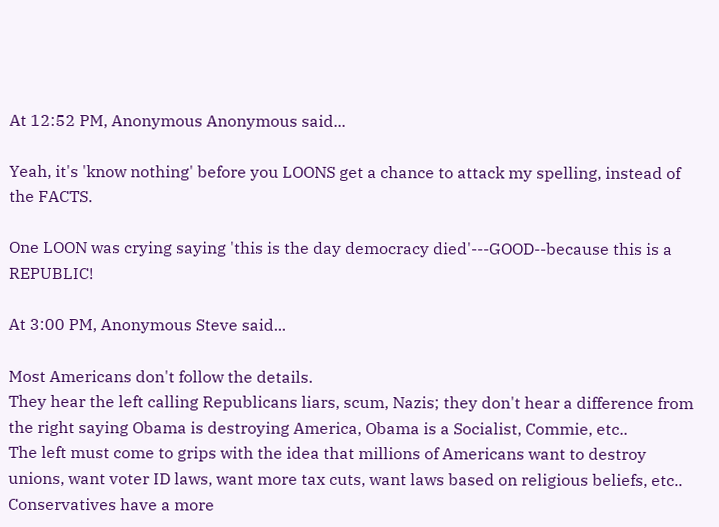At 12:52 PM, Anonymous Anonymous said...

Yeah, it's 'know nothing' before you LOONS get a chance to attack my spelling, instead of the FACTS.

One LOON was crying saying 'this is the day democracy died'---GOOD--because this is a REPUBLIC!

At 3:00 PM, Anonymous Steve said...

Most Americans don't follow the details.
They hear the left calling Republicans liars, scum, Nazis; they don't hear a difference from the right saying Obama is destroying America, Obama is a Socialist, Commie, etc..
The left must come to grips with the idea that millions of Americans want to destroy unions, want voter ID laws, want more tax cuts, want laws based on religious beliefs, etc..
Conservatives have a more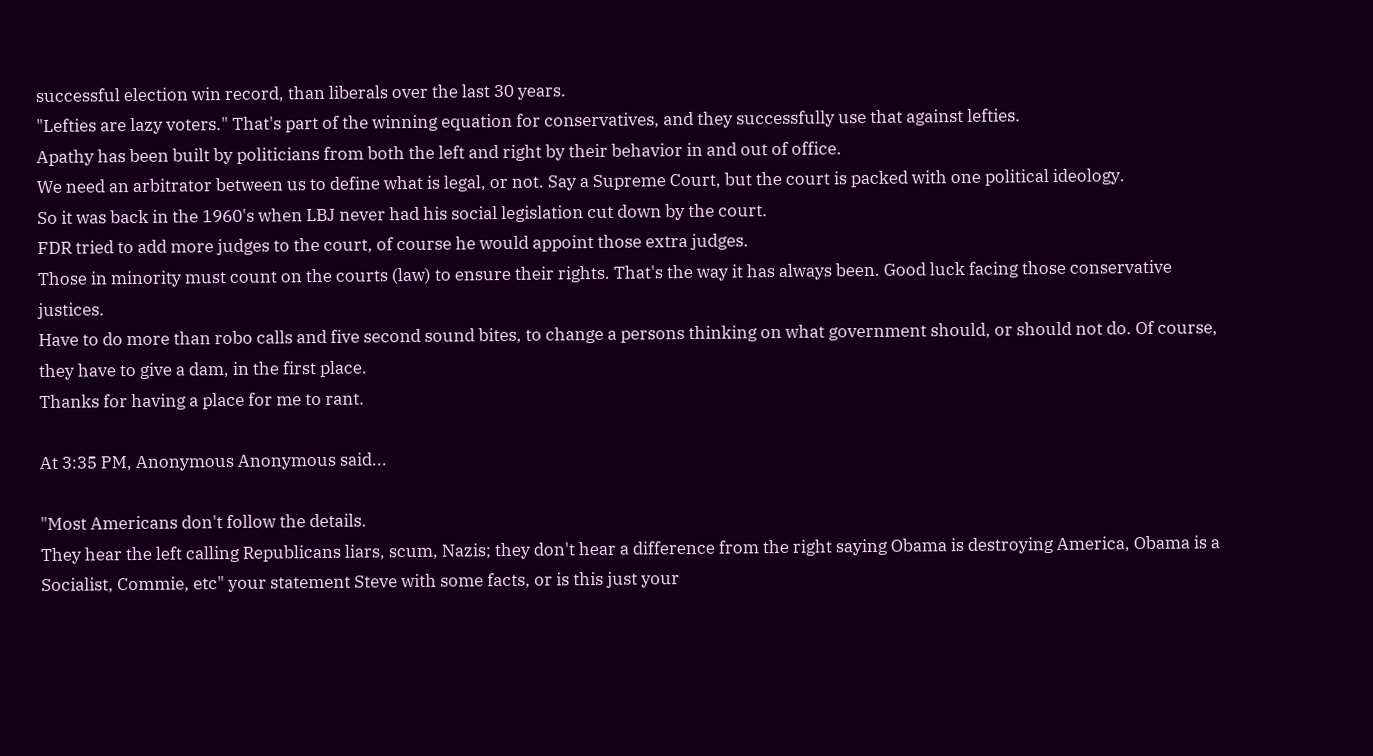successful election win record, than liberals over the last 30 years.
"Lefties are lazy voters." That's part of the winning equation for conservatives, and they successfully use that against lefties.
Apathy has been built by politicians from both the left and right by their behavior in and out of office.
We need an arbitrator between us to define what is legal, or not. Say a Supreme Court, but the court is packed with one political ideology.
So it was back in the 1960's when LBJ never had his social legislation cut down by the court.
FDR tried to add more judges to the court, of course he would appoint those extra judges.
Those in minority must count on the courts (law) to ensure their rights. That's the way it has always been. Good luck facing those conservative justices.
Have to do more than robo calls and five second sound bites, to change a persons thinking on what government should, or should not do. Of course, they have to give a dam, in the first place.
Thanks for having a place for me to rant.

At 3:35 PM, Anonymous Anonymous said...

"Most Americans don't follow the details.
They hear the left calling Republicans liars, scum, Nazis; they don't hear a difference from the right saying Obama is destroying America, Obama is a Socialist, Commie, etc" your statement Steve with some facts, or is this just your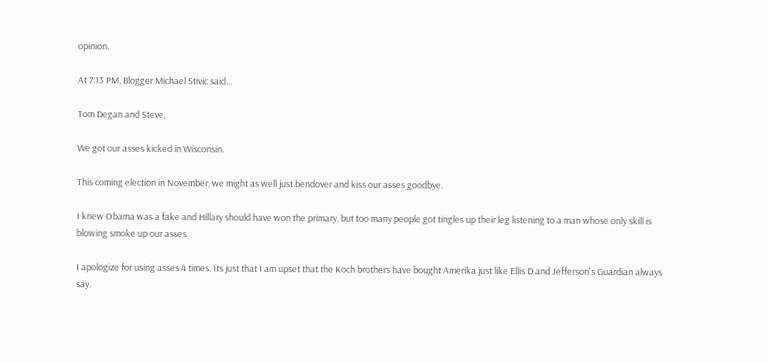opinion.

At 7:13 PM, Blogger Michael Stivic said...

Tom Degan and Steve,

We got our asses kicked in Wisconsin.

This coming election in November, we might as well just bendover and kiss our asses goodbye.

I knew Obama was a fake and Hillary should have won the primary, but too many people got tingles up their leg listening to a man whose only skill is blowing smoke up our asses.

I apologize for using asses 4 times. Its just that I am upset that the Koch brothers have bought Amerika just like Ellis D and Jefferson's Guardian always say.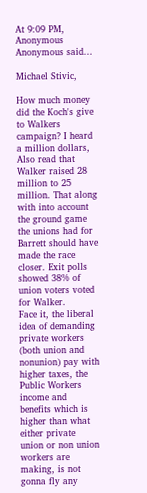At 9:09 PM, Anonymous Anonymous said...

Michael Stivic,

How much money did the Koch's give to Walkers campaign? I heard a million dollars, Also read that Walker raised 28 million to 25 million. That along with into account the ground game the unions had for Barrett should have made the race closer. Exit polls showed 38% of union voters voted for Walker.
Face it, the liberal idea of demanding private workers (both union and nonunion) pay with higher taxes, the Public Workers income and benefits which is higher than what either private union or non union workers are making, is not gonna fly any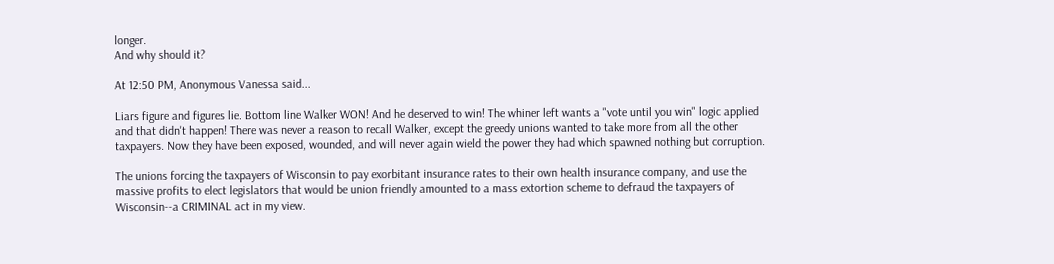longer.
And why should it?

At 12:50 PM, Anonymous Vanessa said...

Liars figure and figures lie. Bottom line Walker WON! And he deserved to win! The whiner left wants a "vote until you win" logic applied and that didn't happen! There was never a reason to recall Walker, except the greedy unions wanted to take more from all the other taxpayers. Now they have been exposed, wounded, and will never again wield the power they had which spawned nothing but corruption.

The unions forcing the taxpayers of Wisconsin to pay exorbitant insurance rates to their own health insurance company, and use the massive profits to elect legislators that would be union friendly amounted to a mass extortion scheme to defraud the taxpayers of Wisconsin--a CRIMINAL act in my view.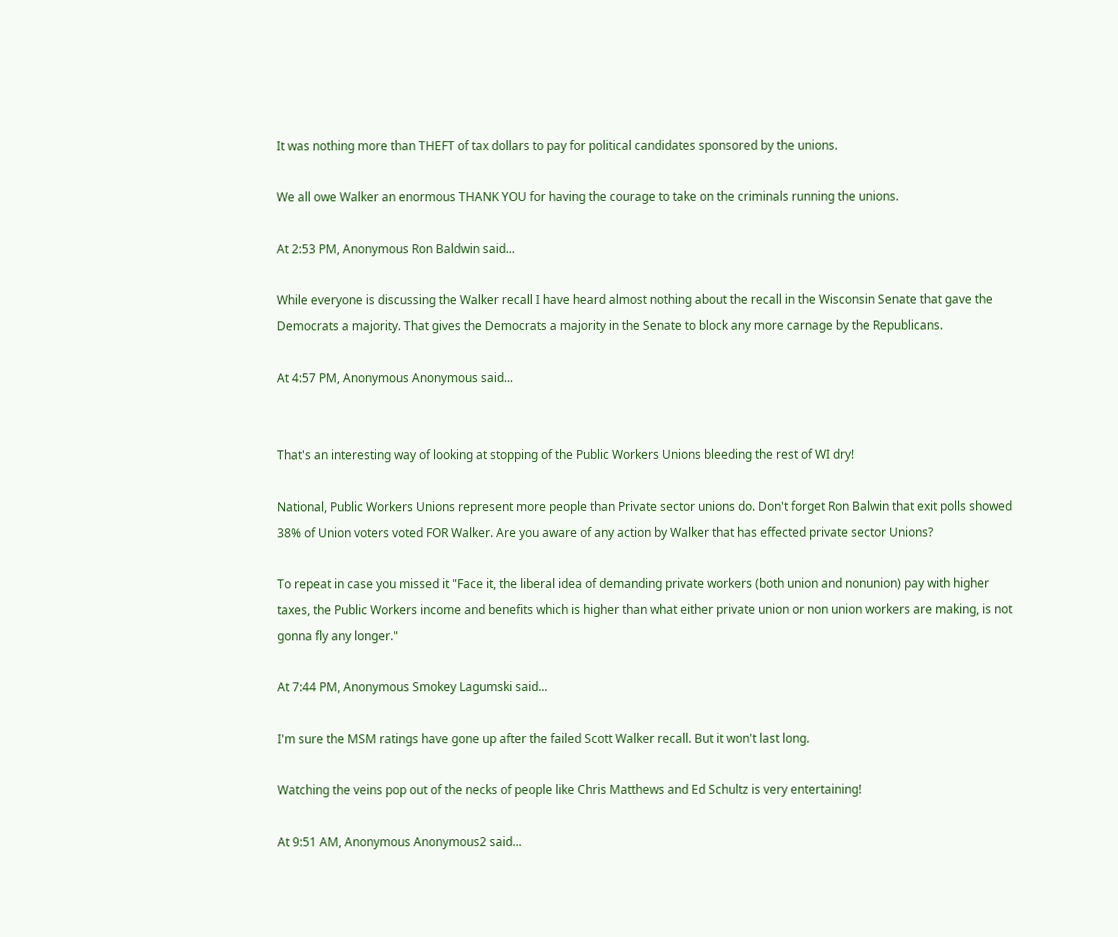It was nothing more than THEFT of tax dollars to pay for political candidates sponsored by the unions.

We all owe Walker an enormous THANK YOU for having the courage to take on the criminals running the unions.

At 2:53 PM, Anonymous Ron Baldwin said...

While everyone is discussing the Walker recall I have heard almost nothing about the recall in the Wisconsin Senate that gave the Democrats a majority. That gives the Democrats a majority in the Senate to block any more carnage by the Republicans.

At 4:57 PM, Anonymous Anonymous said...


That's an interesting way of looking at stopping of the Public Workers Unions bleeding the rest of WI dry!

National, Public Workers Unions represent more people than Private sector unions do. Don't forget Ron Balwin that exit polls showed 38% of Union voters voted FOR Walker. Are you aware of any action by Walker that has effected private sector Unions?

To repeat in case you missed it "Face it, the liberal idea of demanding private workers (both union and nonunion) pay with higher taxes, the Public Workers income and benefits which is higher than what either private union or non union workers are making, is not gonna fly any longer."

At 7:44 PM, Anonymous Smokey Lagumski said...

I'm sure the MSM ratings have gone up after the failed Scott Walker recall. But it won't last long.

Watching the veins pop out of the necks of people like Chris Matthews and Ed Schultz is very entertaining!

At 9:51 AM, Anonymous Anonymous2 said...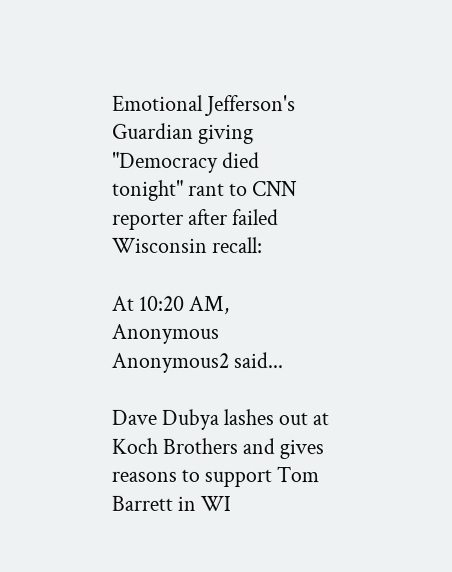Emotional Jefferson's Guardian giving "Democracy died tonight" rant to CNN reporter after failed Wisconsin recall:

At 10:20 AM, Anonymous Anonymous2 said...

Dave Dubya lashes out at Koch Brothers and gives reasons to support Tom Barrett in WI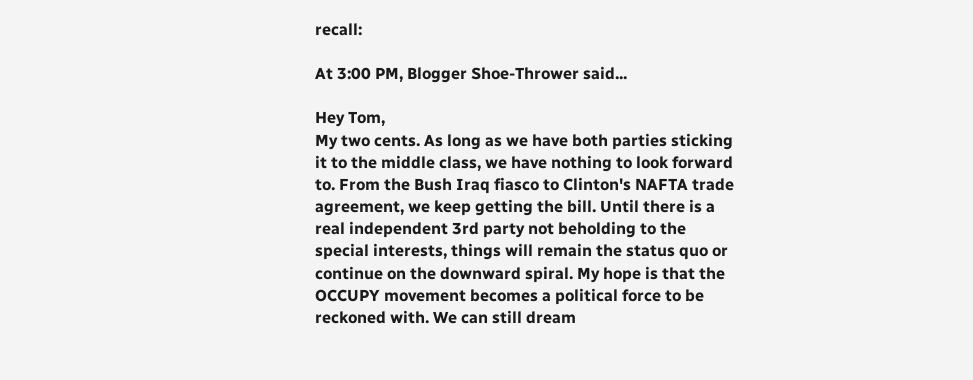recall:

At 3:00 PM, Blogger Shoe-Thrower said...

Hey Tom,
My two cents. As long as we have both parties sticking it to the middle class, we have nothing to look forward to. From the Bush Iraq fiasco to Clinton's NAFTA trade agreement, we keep getting the bill. Until there is a real independent 3rd party not beholding to the special interests, things will remain the status quo or continue on the downward spiral. My hope is that the OCCUPY movement becomes a political force to be reckoned with. We can still dream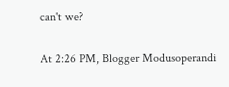can't we?

At 2:26 PM, Blogger Modusoperandi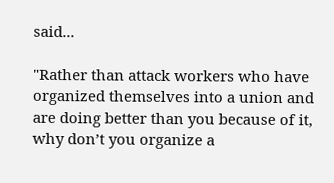said...

"Rather than attack workers who have organized themselves into a union and are doing better than you because of it, why don’t you organize a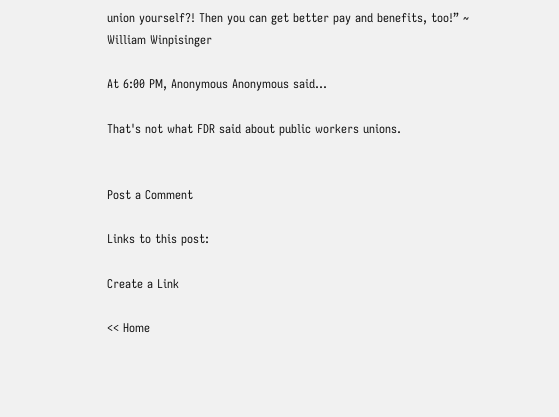union yourself?! Then you can get better pay and benefits, too!” ~ William Winpisinger

At 6:00 PM, Anonymous Anonymous said...

That's not what FDR said about public workers unions.


Post a Comment

Links to this post:

Create a Link

<< Home